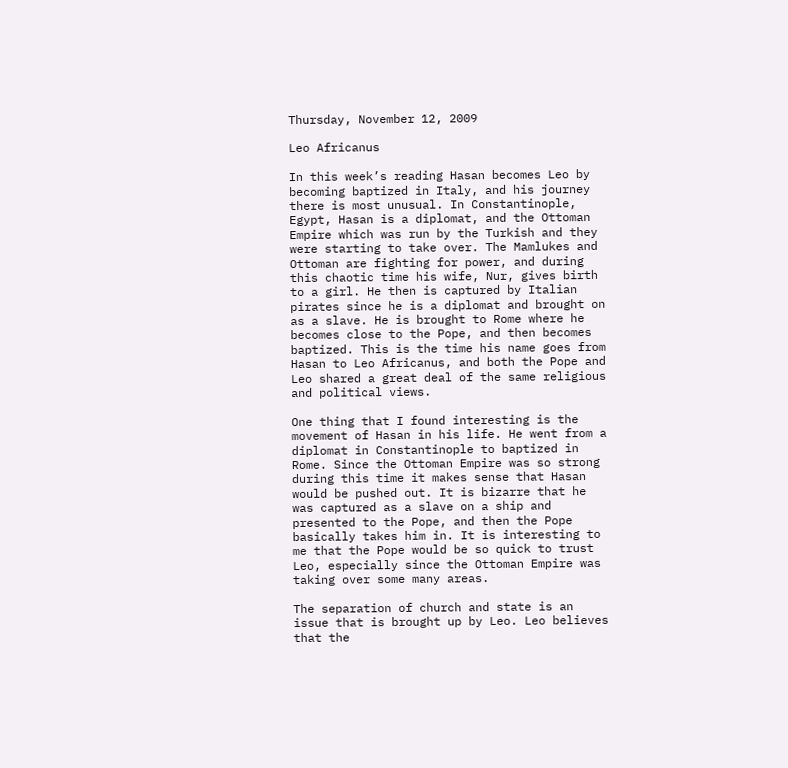Thursday, November 12, 2009

Leo Africanus

In this week’s reading Hasan becomes Leo by becoming baptized in Italy, and his journey there is most unusual. In Constantinople, Egypt, Hasan is a diplomat, and the Ottoman Empire which was run by the Turkish and they were starting to take over. The Mamlukes and Ottoman are fighting for power, and during this chaotic time his wife, Nur, gives birth to a girl. He then is captured by Italian pirates since he is a diplomat and brought on as a slave. He is brought to Rome where he becomes close to the Pope, and then becomes baptized. This is the time his name goes from Hasan to Leo Africanus, and both the Pope and Leo shared a great deal of the same religious and political views.

One thing that I found interesting is the movement of Hasan in his life. He went from a diplomat in Constantinople to baptized in Rome. Since the Ottoman Empire was so strong during this time it makes sense that Hasan would be pushed out. It is bizarre that he was captured as a slave on a ship and presented to the Pope, and then the Pope basically takes him in. It is interesting to me that the Pope would be so quick to trust Leo, especially since the Ottoman Empire was taking over some many areas.

The separation of church and state is an issue that is brought up by Leo. Leo believes that the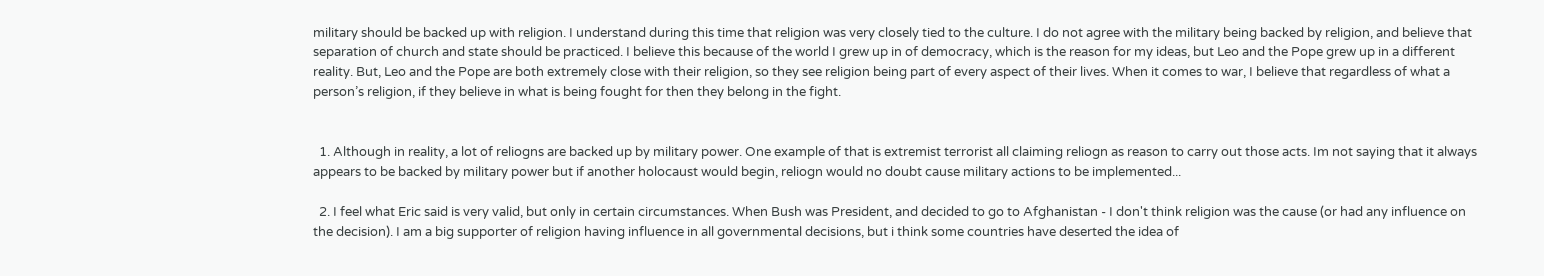military should be backed up with religion. I understand during this time that religion was very closely tied to the culture. I do not agree with the military being backed by religion, and believe that separation of church and state should be practiced. I believe this because of the world I grew up in of democracy, which is the reason for my ideas, but Leo and the Pope grew up in a different reality. But, Leo and the Pope are both extremely close with their religion, so they see religion being part of every aspect of their lives. When it comes to war, I believe that regardless of what a person’s religion, if they believe in what is being fought for then they belong in the fight.


  1. Although in reality, a lot of reliogns are backed up by military power. One example of that is extremist terrorist all claiming reliogn as reason to carry out those acts. Im not saying that it always appears to be backed by military power but if another holocaust would begin, reliogn would no doubt cause military actions to be implemented...

  2. I feel what Eric said is very valid, but only in certain circumstances. When Bush was President, and decided to go to Afghanistan - I don't think religion was the cause (or had any influence on the decision). I am a big supporter of religion having influence in all governmental decisions, but i think some countries have deserted the idea of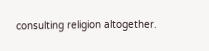consulting religion altogether.